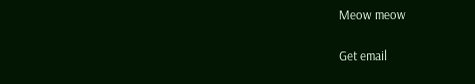Meow meow

Get email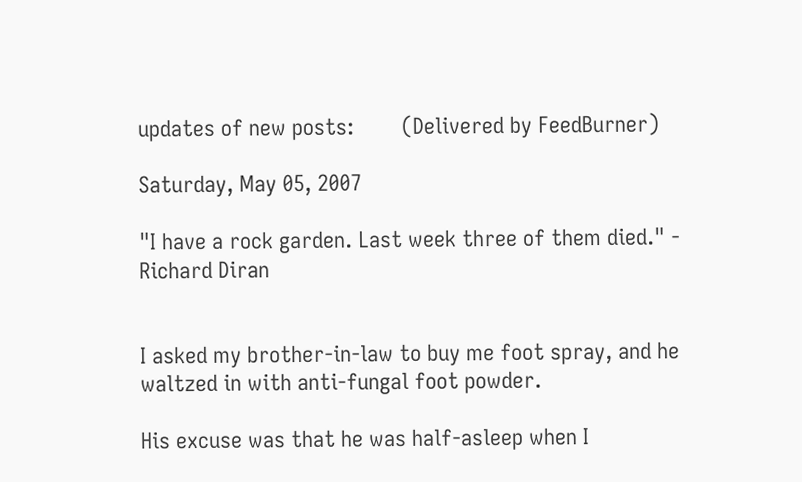updates of new posts:        (Delivered by FeedBurner)

Saturday, May 05, 2007

"I have a rock garden. Last week three of them died." - Richard Diran


I asked my brother-in-law to buy me foot spray, and he waltzed in with anti-fungal foot powder.

His excuse was that he was half-asleep when I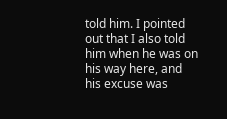told him. I pointed out that I also told him when he was on his way here, and his excuse was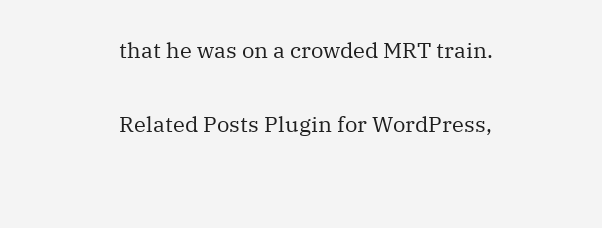that he was on a crowded MRT train.

Related Posts Plugin for WordPress,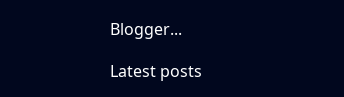Blogger...

Latest posts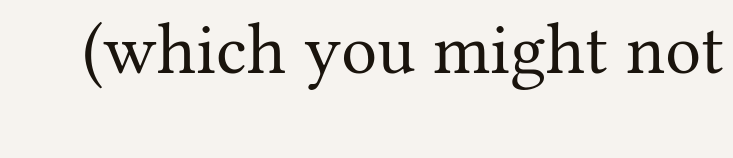(which you might not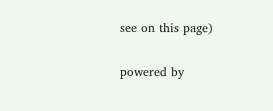see on this page)

powered by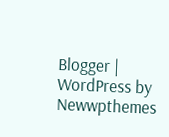Blogger | WordPress by Newwpthemes